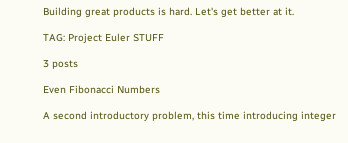Building great products is hard. Let's get better at it.

TAG: Project Euler STUFF

3 posts

Even Fibonacci Numbers

A second introductory problem, this time introducing integer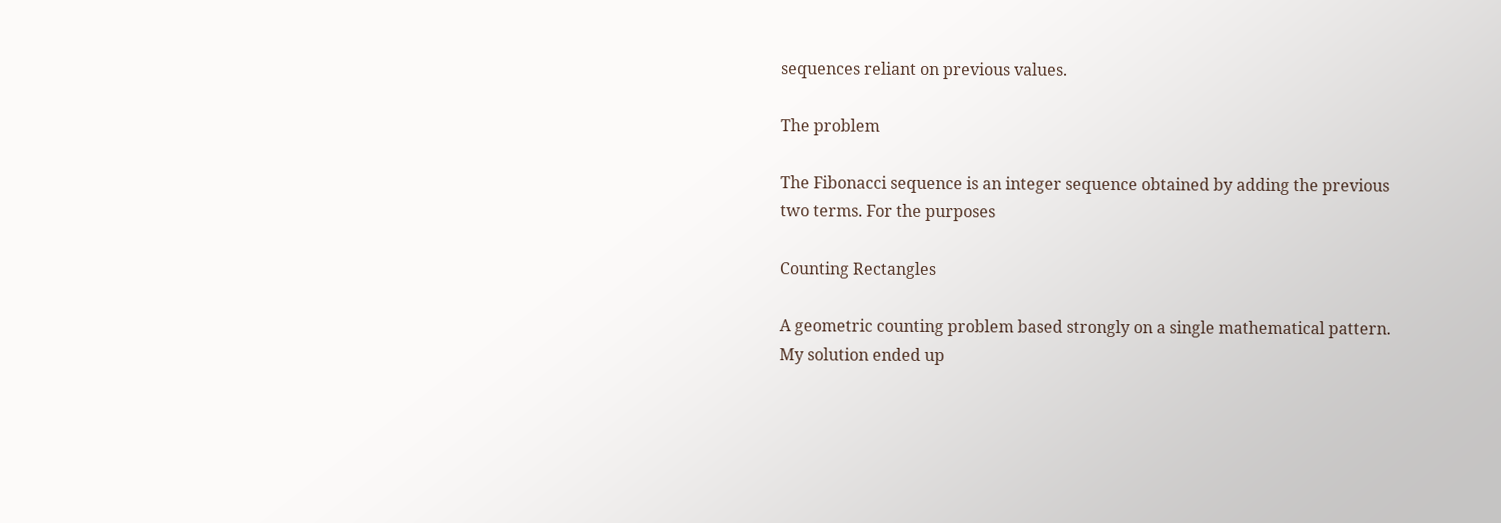sequences reliant on previous values.

The problem

The Fibonacci sequence is an integer sequence obtained by adding the previous two terms. For the purposes

Counting Rectangles

A geometric counting problem based strongly on a single mathematical pattern. My solution ended up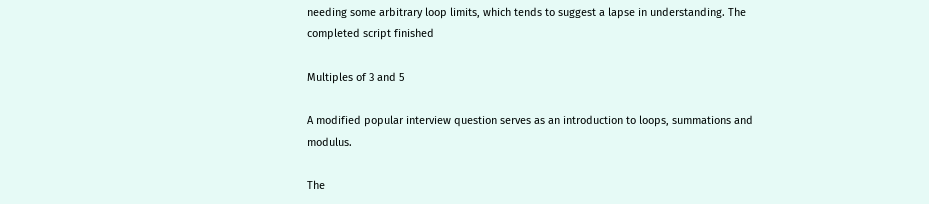needing some arbitrary loop limits, which tends to suggest a lapse in understanding. The completed script finished

Multiples of 3 and 5

A modified popular interview question serves as an introduction to loops, summations and modulus.

The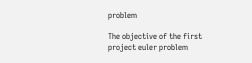problem

The objective of the first project euler problem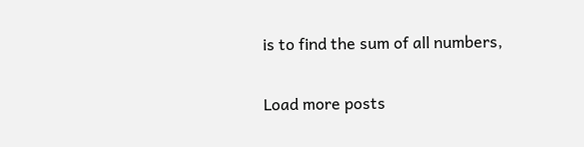is to find the sum of all numbers,

Load more posts